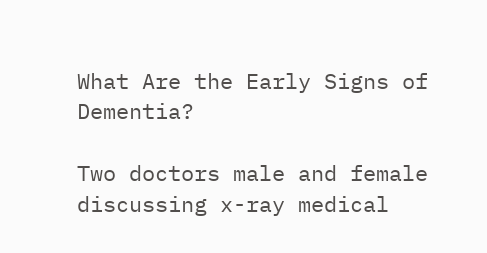What Are the Early Signs of Dementia?

Two doctors male and female discussing x-ray medical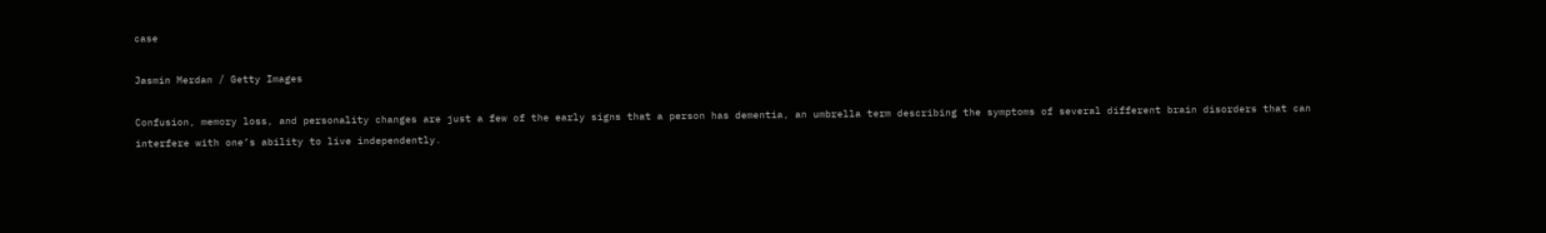case

Jasmin Merdan / Getty Images

Confusion, memory loss, and personality changes are just a few of the early signs that a person has dementia, an umbrella term describing the symptoms of several different brain disorders that can interfere with one’s ability to live independently.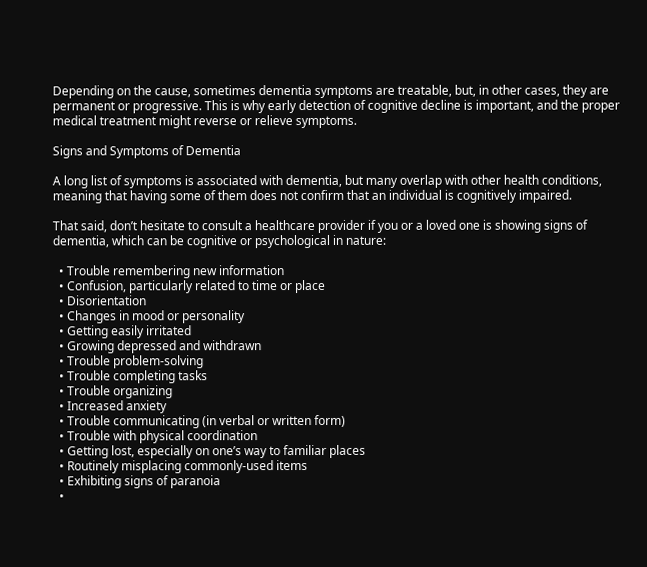Depending on the cause, sometimes dementia symptoms are treatable, but, in other cases, they are permanent or progressive. This is why early detection of cognitive decline is important, and the proper medical treatment might reverse or relieve symptoms.

Signs and Symptoms of Dementia

A long list of symptoms is associated with dementia, but many overlap with other health conditions, meaning that having some of them does not confirm that an individual is cognitively impaired.

That said, don’t hesitate to consult a healthcare provider if you or a loved one is showing signs of dementia, which can be cognitive or psychological in nature:

  • Trouble remembering new information
  • Confusion, particularly related to time or place
  • Disorientation
  • Changes in mood or personality
  • Getting easily irritated
  • Growing depressed and withdrawn
  • Trouble problem-solving
  • Trouble completing tasks
  • Trouble organizing
  • Increased anxiety
  • Trouble communicating (in verbal or written form)
  • Trouble with physical coordination
  • Getting lost, especially on one’s way to familiar places
  • Routinely misplacing commonly-used items
  • Exhibiting signs of paranoia
  •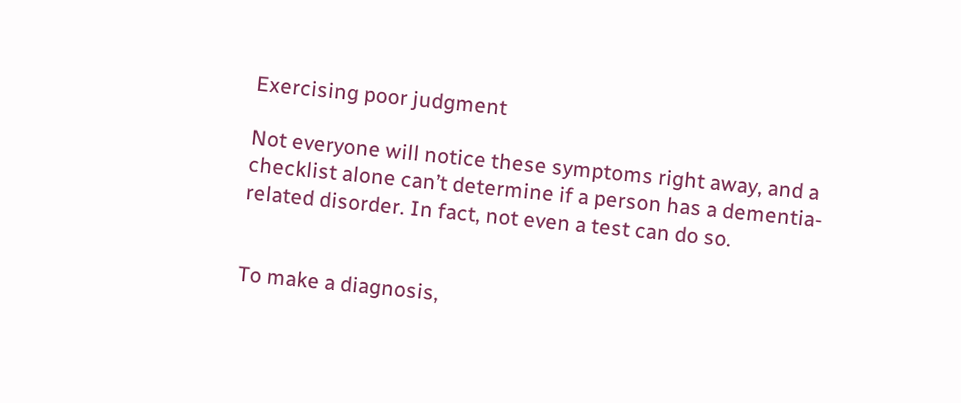Exercising poor judgment

Not everyone will notice these symptoms right away, and a checklist alone can’t determine if a person has a dementia-related disorder. In fact, not even a test can do so.


To make a diagnosis,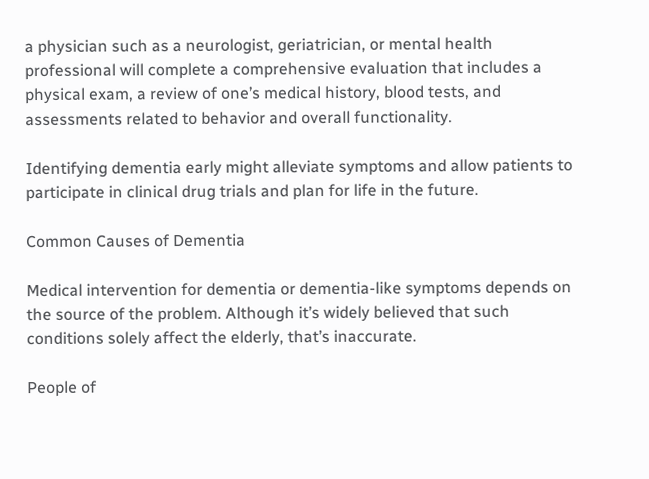a physician such as a neurologist, geriatrician, or mental health professional will complete a comprehensive evaluation that includes a physical exam, a review of one’s medical history, blood tests, and assessments related to behavior and overall functionality.

Identifying dementia early might alleviate symptoms and allow patients to participate in clinical drug trials and plan for life in the future.

Common Causes of Dementia

Medical intervention for dementia or dementia-like symptoms depends on the source of the problem. Although it’s widely believed that such conditions solely affect the elderly, that’s inaccurate.

People of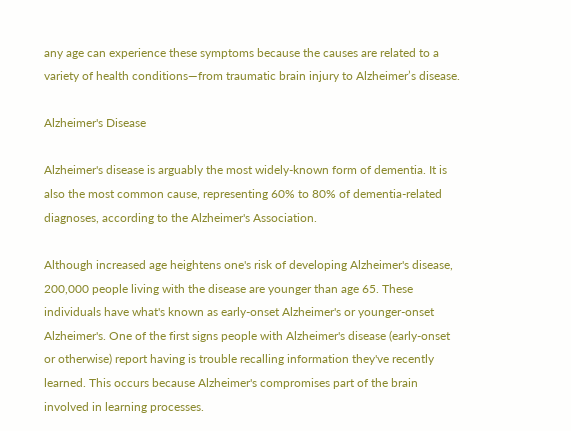any age can experience these symptoms because the causes are related to a variety of health conditions—from traumatic brain injury to Alzheimer’s disease.

Alzheimer's Disease

Alzheimer's disease is arguably the most widely-known form of dementia. It is also the most common cause, representing 60% to 80% of dementia-related diagnoses, according to the Alzheimer's Association.

Although increased age heightens one's risk of developing Alzheimer's disease, 200,000 people living with the disease are younger than age 65. These individuals have what's known as early-onset Alzheimer's or younger-onset Alzheimer's. One of the first signs people with Alzheimer's disease (early-onset or otherwise) report having is trouble recalling information they've recently learned. This occurs because Alzheimer's compromises part of the brain involved in learning processes.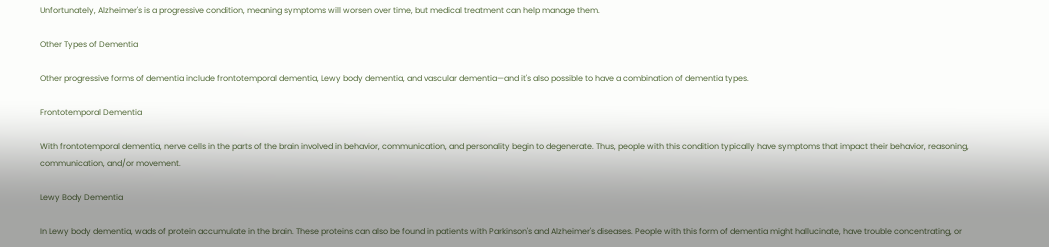Unfortunately, Alzheimer's is a progressive condition, meaning symptoms will worsen over time, but medical treatment can help manage them.

Other Types of Dementia

Other progressive forms of dementia include frontotemporal dementia, Lewy body dementia, and vascular dementia—and it's also possible to have a combination of dementia types.

Frontotemporal Dementia

With frontotemporal dementia, nerve cells in the parts of the brain involved in behavior, communication, and personality begin to degenerate. Thus, people with this condition typically have symptoms that impact their behavior, reasoning, communication, and/or movement.

Lewy Body Dementia

In Lewy body dementia, wads of protein accumulate in the brain. These proteins can also be found in patients with Parkinson's and Alzheimer's diseases. People with this form of dementia might hallucinate, have trouble concentrating, or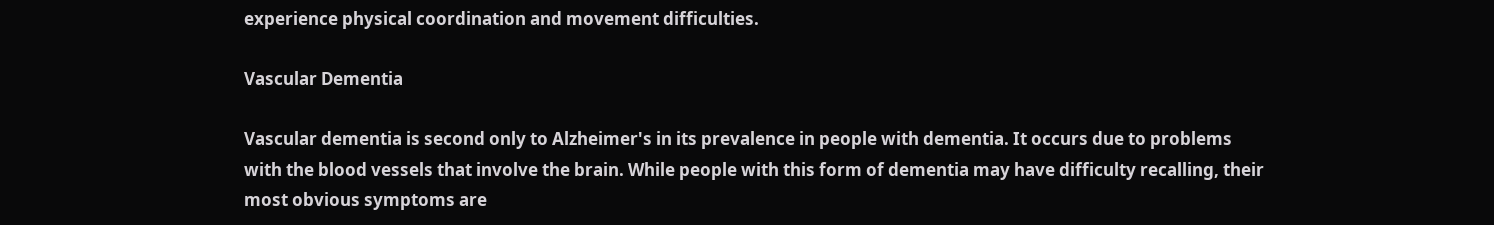experience physical coordination and movement difficulties.

Vascular Dementia

Vascular dementia is second only to Alzheimer's in its prevalence in people with dementia. It occurs due to problems with the blood vessels that involve the brain. While people with this form of dementia may have difficulty recalling, their most obvious symptoms are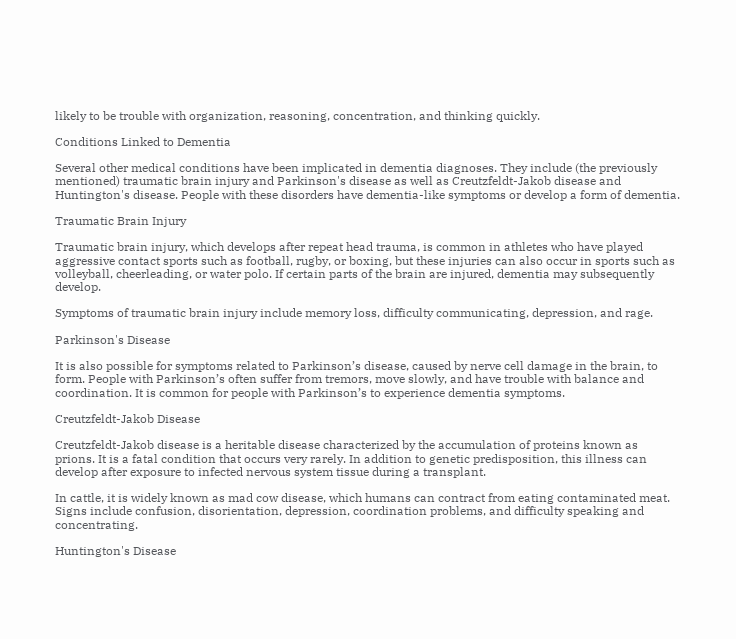likely to be trouble with organization, reasoning, concentration, and thinking quickly.

Conditions Linked to Dementia

Several other medical conditions have been implicated in dementia diagnoses. They include (the previously mentioned) traumatic brain injury and Parkinson's disease as well as Creutzfeldt-Jakob disease and Huntington's disease. People with these disorders have dementia-like symptoms or develop a form of dementia.

Traumatic Brain Injury

Traumatic brain injury, which develops after repeat head trauma, is common in athletes who have played aggressive contact sports such as football, rugby, or boxing, but these injuries can also occur in sports such as volleyball, cheerleading, or water polo. If certain parts of the brain are injured, dementia may subsequently develop.

Symptoms of traumatic brain injury include memory loss, difficulty communicating, depression, and rage.

Parkinson's Disease

It is also possible for symptoms related to Parkinson’s disease, caused by nerve cell damage in the brain, to form. People with Parkinson’s often suffer from tremors, move slowly, and have trouble with balance and coordination. It is common for people with Parkinson’s to experience dementia symptoms.

Creutzfeldt-Jakob Disease

Creutzfeldt-Jakob disease is a heritable disease characterized by the accumulation of proteins known as prions. It is a fatal condition that occurs very rarely. In addition to genetic predisposition, this illness can develop after exposure to infected nervous system tissue during a transplant.

In cattle, it is widely known as mad cow disease, which humans can contract from eating contaminated meat. Signs include confusion, disorientation, depression, coordination problems, and difficulty speaking and concentrating.

Huntington's Disease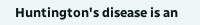Huntington's disease is an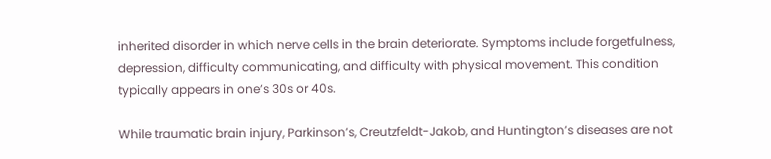inherited disorder in which nerve cells in the brain deteriorate. Symptoms include forgetfulness, depression, difficulty communicating, and difficulty with physical movement. This condition typically appears in one’s 30s or 40s.

While traumatic brain injury, Parkinson’s, Creutzfeldt-Jakob, and Huntington’s diseases are not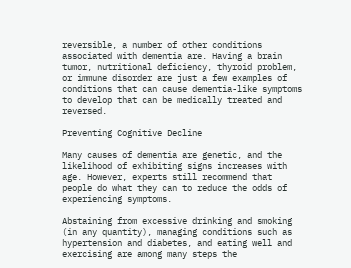reversible, a number of other conditions associated with dementia are. Having a brain tumor, nutritional deficiency, thyroid problem, or immune disorder are just a few examples of conditions that can cause dementia-like symptoms to develop that can be medically treated and reversed.

Preventing Cognitive Decline

Many causes of dementia are genetic, and the likelihood of exhibiting signs increases with age. However, experts still recommend that people do what they can to reduce the odds of experiencing symptoms.

Abstaining from excessive drinking and smoking (in any quantity), managing conditions such as hypertension and diabetes, and eating well and exercising are among many steps the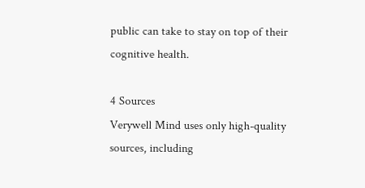public can take to stay on top of their cognitive health.

4 Sources
Verywell Mind uses only high-quality sources, including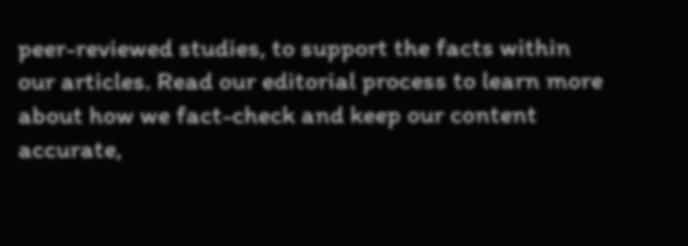peer-reviewed studies, to support the facts within our articles. Read our editorial process to learn more about how we fact-check and keep our content accurate,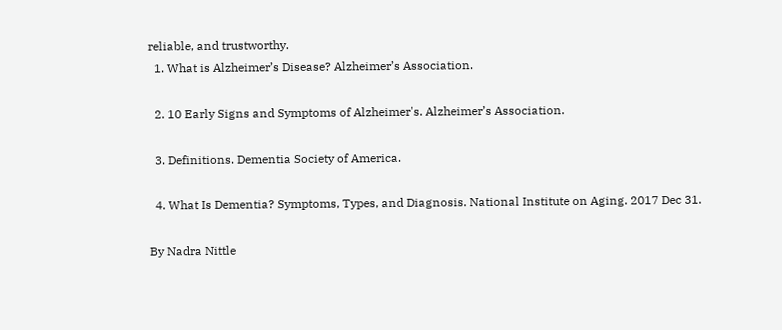reliable, and trustworthy.
  1. What is Alzheimer’s Disease? Alzheimer’s Association.

  2. 10 Early Signs and Symptoms of Alzheimer's. Alzheimer’s Association.

  3. Definitions. Dementia Society of America.

  4. What Is Dementia? Symptoms, Types, and Diagnosis. National Institute on Aging. 2017 Dec 31.

By Nadra Nittle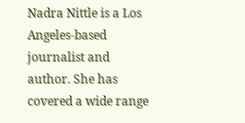Nadra Nittle is a Los Angeles-based journalist and author. She has covered a wide range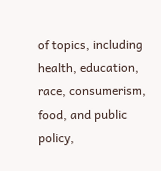of topics, including health, education, race, consumerism, food, and public policy,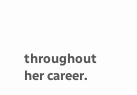throughout her career.